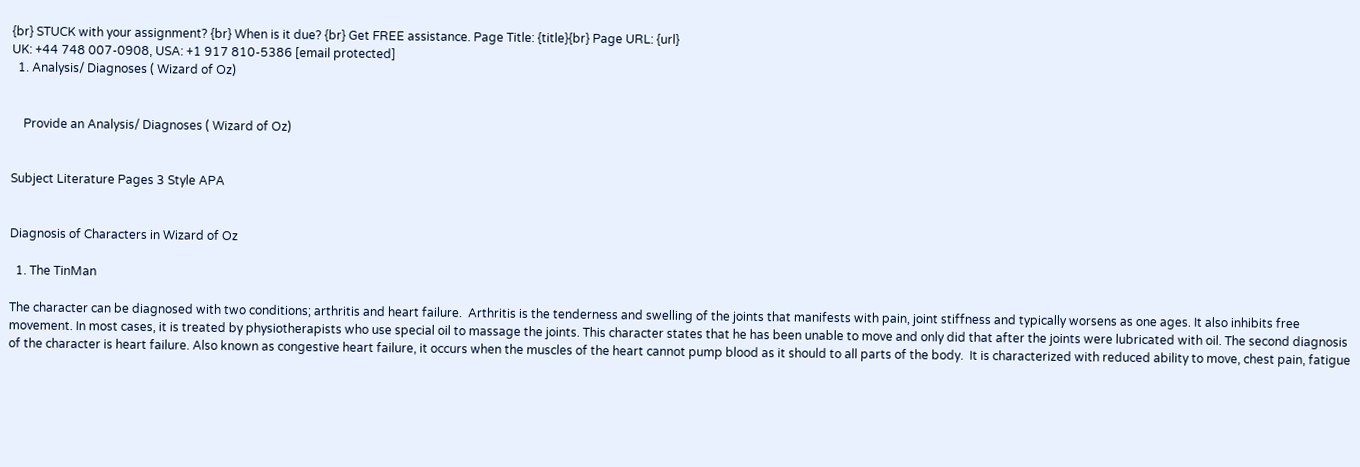{br} STUCK with your assignment? {br} When is it due? {br} Get FREE assistance. Page Title: {title}{br} Page URL: {url}
UK: +44 748 007-0908, USA: +1 917 810-5386 [email protected]
  1. Analysis/ Diagnoses ( Wizard of Oz)


    Provide an Analysis/ Diagnoses ( Wizard of Oz)


Subject Literature Pages 3 Style APA


Diagnosis of Characters in Wizard of Oz

  1. The TinMan

The character can be diagnosed with two conditions; arthritis and heart failure.  Arthritis is the tenderness and swelling of the joints that manifests with pain, joint stiffness and typically worsens as one ages. It also inhibits free movement. In most cases, it is treated by physiotherapists who use special oil to massage the joints. This character states that he has been unable to move and only did that after the joints were lubricated with oil. The second diagnosis of the character is heart failure. Also known as congestive heart failure, it occurs when the muscles of the heart cannot pump blood as it should to all parts of the body.  It is characterized with reduced ability to move, chest pain, fatigue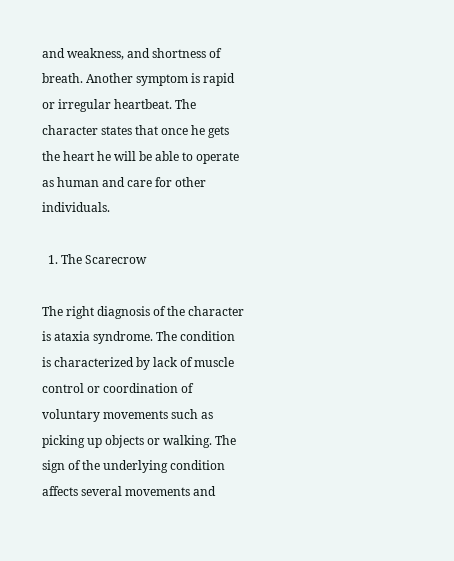and weakness, and shortness of breath. Another symptom is rapid or irregular heartbeat. The character states that once he gets the heart he will be able to operate as human and care for other individuals.

  1. The Scarecrow

The right diagnosis of the character is ataxia syndrome. The condition is characterized by lack of muscle control or coordination of voluntary movements such as picking up objects or walking. The sign of the underlying condition affects several movements and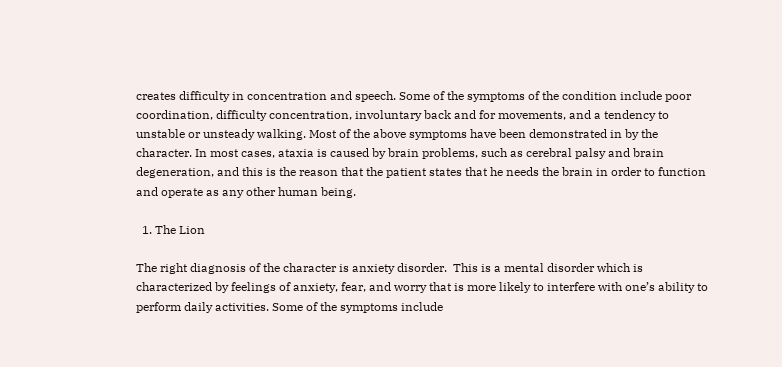creates difficulty in concentration and speech. Some of the symptoms of the condition include poor coordination, difficulty concentration, involuntary back and for movements, and a tendency to unstable or unsteady walking. Most of the above symptoms have been demonstrated in by the character. In most cases, ataxia is caused by brain problems, such as cerebral palsy and brain degeneration, and this is the reason that the patient states that he needs the brain in order to function and operate as any other human being.

  1. The Lion

The right diagnosis of the character is anxiety disorder.  This is a mental disorder which is characterized by feelings of anxiety, fear, and worry that is more likely to interfere with one’s ability to perform daily activities. Some of the symptoms include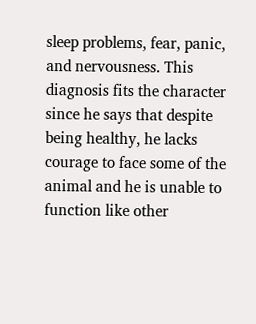sleep problems, fear, panic, and nervousness. This diagnosis fits the character since he says that despite being healthy, he lacks courage to face some of the animal and he is unable to function like other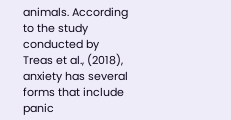animals. According to the study conducted by Treas et al., (2018), anxiety has several forms that include panic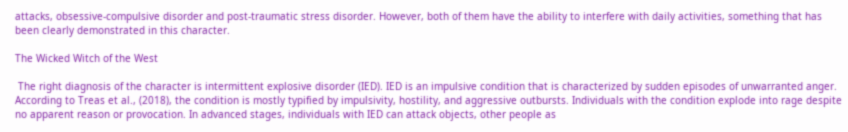attacks, obsessive-compulsive disorder and post-traumatic stress disorder. However, both of them have the ability to interfere with daily activities, something that has been clearly demonstrated in this character.

The Wicked Witch of the West

 The right diagnosis of the character is intermittent explosive disorder (IED). IED is an impulsive condition that is characterized by sudden episodes of unwarranted anger. According to Treas et al., (2018), the condition is mostly typified by impulsivity, hostility, and aggressive outbursts. Individuals with the condition explode into rage despite no apparent reason or provocation. In advanced stages, individuals with IED can attack objects, other people as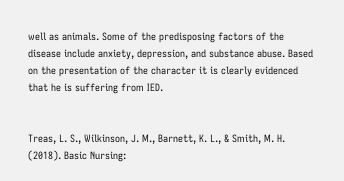well as animals. Some of the predisposing factors of the disease include anxiety, depression, and substance abuse. Based on the presentation of the character it is clearly evidenced that he is suffering from IED.


Treas, L. S., Wilkinson, J. M., Barnett, K. L., & Smith, M. H. (2018). Basic Nursing: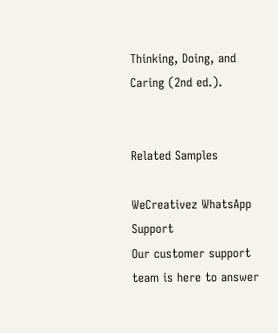Thinking, Doing, and Caring (2nd ed.).


Related Samples

WeCreativez WhatsApp Support
Our customer support team is here to answer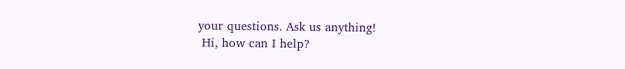your questions. Ask us anything!
 Hi, how can I help?